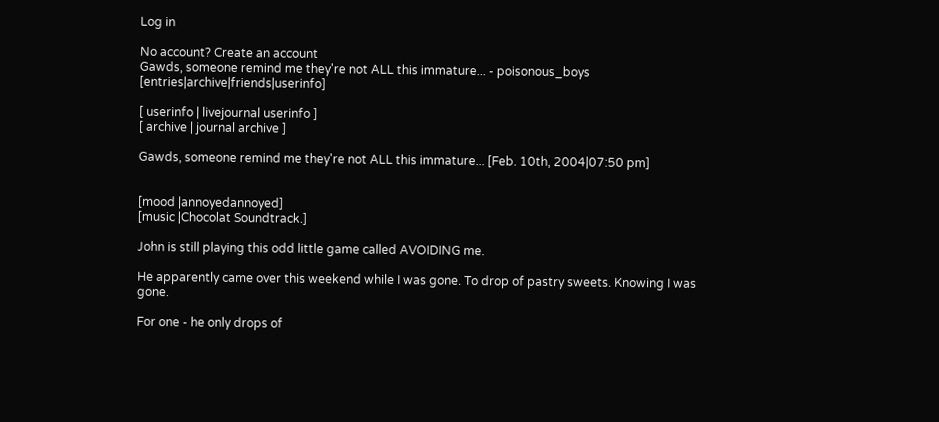Log in

No account? Create an account
Gawds, someone remind me they're not ALL this immature... - poisonous_boys [entries|archive|friends|userinfo]

[ userinfo | livejournal userinfo ]
[ archive | journal archive ]

Gawds, someone remind me they're not ALL this immature... [Feb. 10th, 2004|07:50 pm]


[mood |annoyedannoyed]
[music |Chocolat Soundtrack.]

John is still playing this odd little game called AVOIDING me.

He apparently came over this weekend while I was gone. To drop of pastry sweets. Knowing I was gone.

For one - he only drops of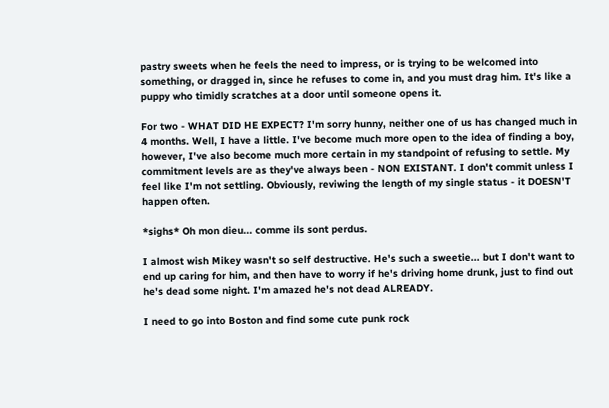pastry sweets when he feels the need to impress, or is trying to be welcomed into something, or dragged in, since he refuses to come in, and you must drag him. It's like a puppy who timidly scratches at a door until someone opens it.

For two - WHAT DID HE EXPECT? I'm sorry hunny, neither one of us has changed much in 4 months. Well, I have a little. I've become much more open to the idea of finding a boy, however, I've also become much more certain in my standpoint of refusing to settle. My commitment levels are as they've always been - NON EXISTANT. I don't commit unless I feel like I'm not settling. Obviously, reviwing the length of my single status - it DOESN'T happen often.

*sighs* Oh mon dieu... comme ils sont perdus.

I almost wish Mikey wasn't so self destructive. He's such a sweetie... but I don't want to end up caring for him, and then have to worry if he's driving home drunk, just to find out he's dead some night. I'm amazed he's not dead ALREADY.

I need to go into Boston and find some cute punk rock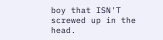boy that ISN'T screwed up in the head.